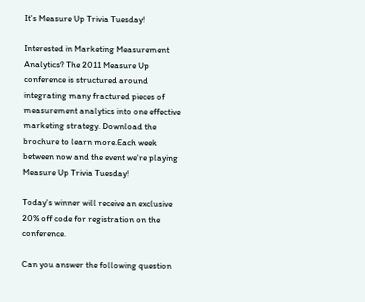It's Measure Up Trivia Tuesday!

Interested in Marketing Measurement Analytics? The 2011 Measure Up conference is structured around integrating many fractured pieces of measurement analytics into one effective marketing strategy. Download the brochure to learn more.Each week between now and the event we're playing Measure Up Trivia Tuesday!

Today's winner will receive an exclusive 20% off code for registration on the conference.

Can you answer the following question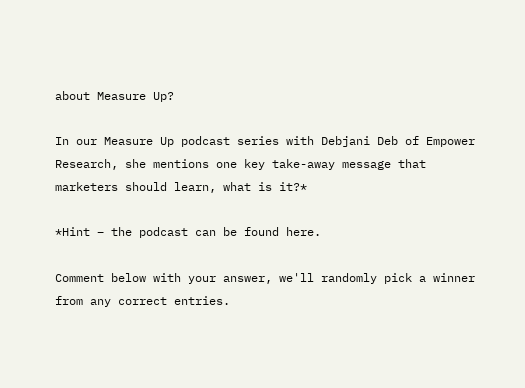about Measure Up?

In our Measure Up podcast series with Debjani Deb of Empower Research, she mentions one key take-away message that marketers should learn, what is it?*

*Hint – the podcast can be found here.

Comment below with your answer, we'll randomly pick a winner from any correct entries.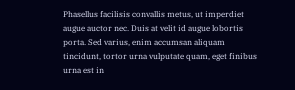Phasellus facilisis convallis metus, ut imperdiet augue auctor nec. Duis at velit id augue lobortis porta. Sed varius, enim accumsan aliquam tincidunt, tortor urna vulputate quam, eget finibus urna est in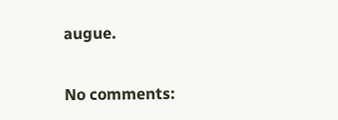augue.

No comments: